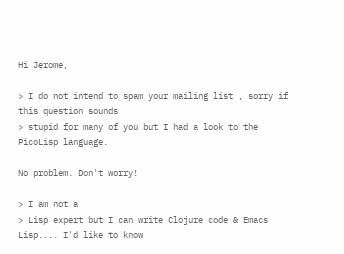Hi Jerome,

> I do not intend to spam your mailing list , sorry if this question sounds
> stupid for many of you but I had a look to the PicoLisp language.

No problem. Don't worry!

> I am not a
> Lisp expert but I can write Clojure code & Emacs Lisp.... I'd like to know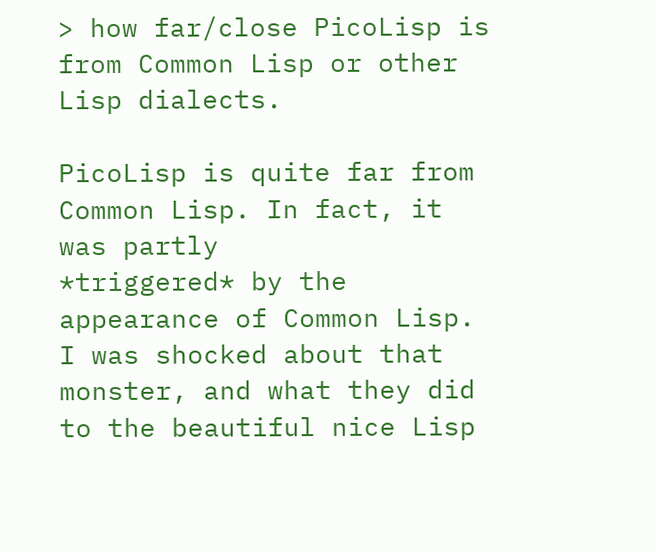> how far/close PicoLisp is from Common Lisp or other Lisp dialects.

PicoLisp is quite far from Common Lisp. In fact, it was partly
*triggered* by the appearance of Common Lisp. I was shocked about that
monster, and what they did to the beautiful nice Lisp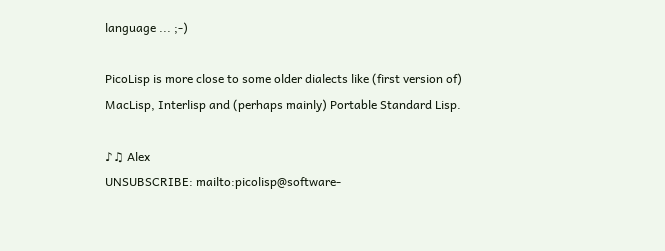language ... ;-)

PicoLisp is more close to some older dialects like (first version of)
MacLisp, Interlisp and (perhaps mainly) Portable Standard Lisp.

♪♫ Alex
UNSUBSCRIBE: mailto:picolisp@software-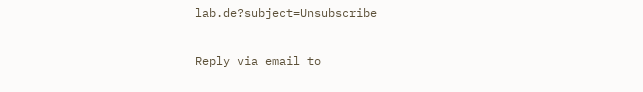lab.de?subject=Unsubscribe

Reply via email to